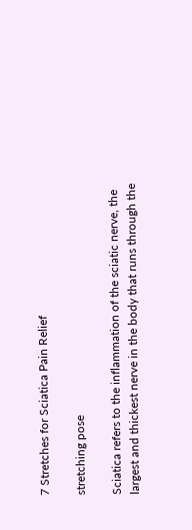7 Stretches for Sciatica Pain Relief

stretching pose

Sciatica refers to the inflammation of the sciatic nerve, the largest and thickest nerve in the body that runs through the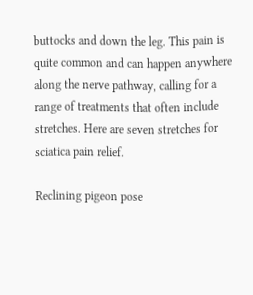buttocks and down the leg. This pain is quite common and can happen anywhere along the nerve pathway, calling for a range of treatments that often include stretches. Here are seven stretches for sciatica pain relief.

Reclining pigeon pose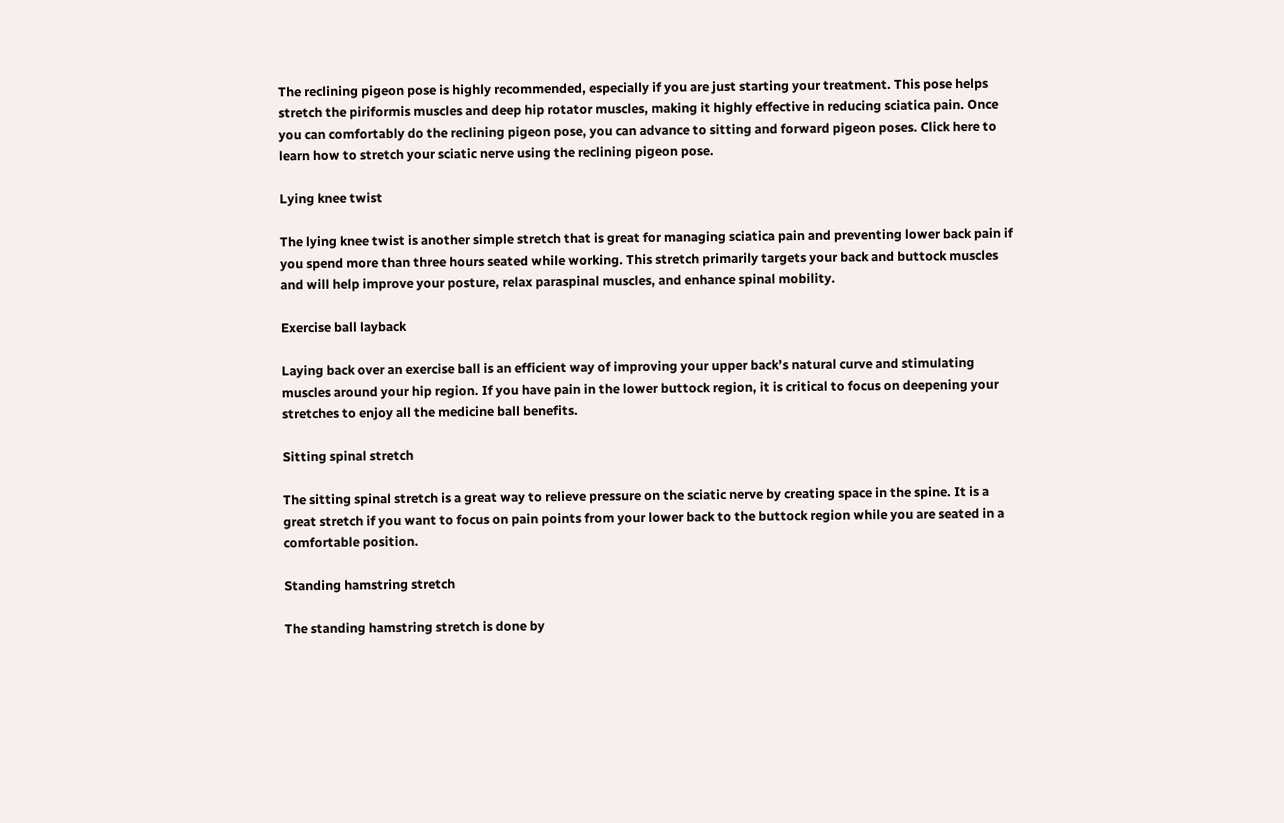The reclining pigeon pose is highly recommended, especially if you are just starting your treatment. This pose helps stretch the piriformis muscles and deep hip rotator muscles, making it highly effective in reducing sciatica pain. Once you can comfortably do the reclining pigeon pose, you can advance to sitting and forward pigeon poses. Click here to learn how to stretch your sciatic nerve using the reclining pigeon pose.

Lying knee twist

The lying knee twist is another simple stretch that is great for managing sciatica pain and preventing lower back pain if you spend more than three hours seated while working. This stretch primarily targets your back and buttock muscles and will help improve your posture, relax paraspinal muscles, and enhance spinal mobility.

Exercise ball layback

Laying back over an exercise ball is an efficient way of improving your upper back’s natural curve and stimulating muscles around your hip region. If you have pain in the lower buttock region, it is critical to focus on deepening your stretches to enjoy all the medicine ball benefits.

Sitting spinal stretch

The sitting spinal stretch is a great way to relieve pressure on the sciatic nerve by creating space in the spine. It is a great stretch if you want to focus on pain points from your lower back to the buttock region while you are seated in a comfortable position.

Standing hamstring stretch

The standing hamstring stretch is done by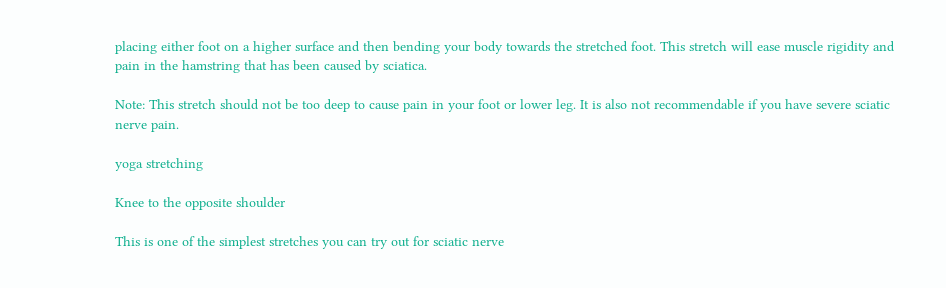placing either foot on a higher surface and then bending your body towards the stretched foot. This stretch will ease muscle rigidity and pain in the hamstring that has been caused by sciatica.

Note: This stretch should not be too deep to cause pain in your foot or lower leg. It is also not recommendable if you have severe sciatic nerve pain.

yoga stretching

Knee to the opposite shoulder

This is one of the simplest stretches you can try out for sciatic nerve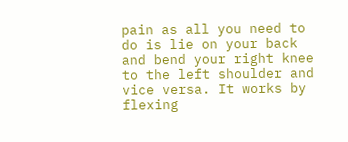pain as all you need to do is lie on your back and bend your right knee to the left shoulder and vice versa. It works by flexing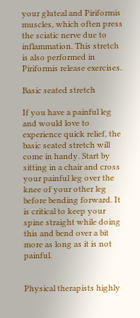your gluteal and Piriformis muscles, which often press the sciatic nerve due to inflammation. This stretch is also performed in Piriformis release exercises.

Basic seated stretch

If you have a painful leg and would love to experience quick relief, the basic seated stretch will come in handy. Start by sitting in a chair and cross your painful leg over the knee of your other leg before bending forward. It is critical to keep your spine straight while doing this and bend over a bit more as long as it is not painful.


Physical therapists highly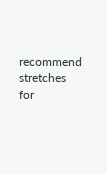recommend stretches for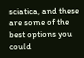sciatica, and these are some of the best options you could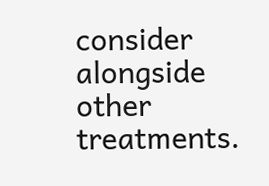consider alongside other treatments.